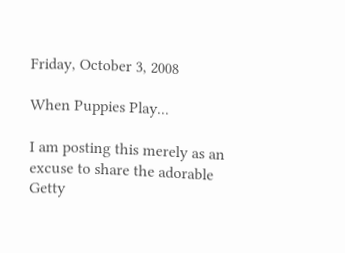Friday, October 3, 2008

When Puppies Play...

I am posting this merely as an excuse to share the adorable Getty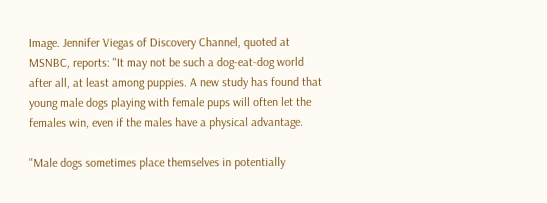Image. Jennifer Viegas of Discovery Channel, quoted at MSNBC, reports: "It may not be such a dog-eat-dog world after all, at least among puppies. A new study has found that young male dogs playing with female pups will often let the females win, even if the males have a physical advantage.

"Male dogs sometimes place themselves in potentially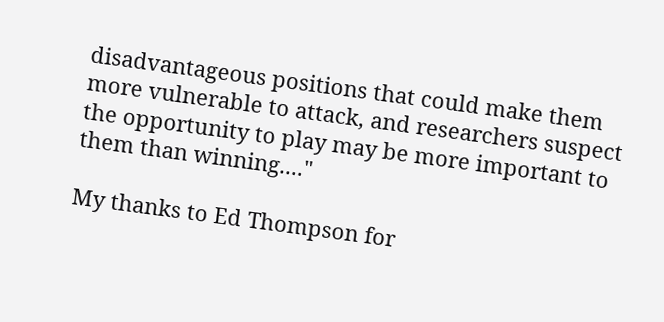disadvantageous positions that could make them more vulnerable to attack, and researchers suspect the opportunity to play may be more important to them than winning...."

My thanks to Ed Thompson for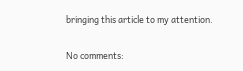bringing this article to my attention.

No comments: